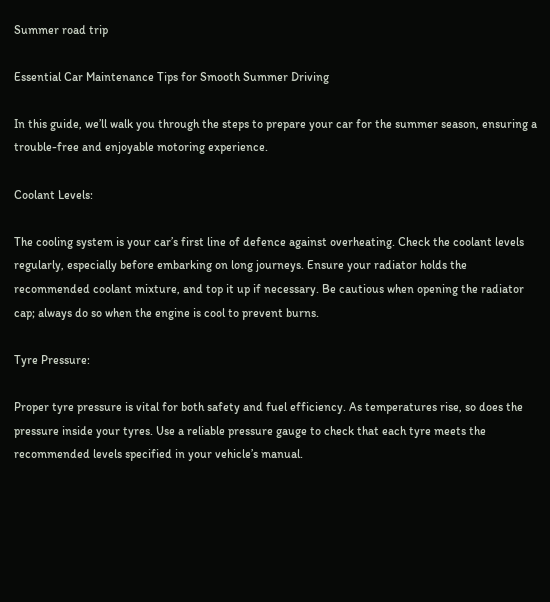Summer road trip

Essential Car Maintenance Tips for Smooth Summer Driving

In this guide, we’ll walk you through the steps to prepare your car for the summer season, ensuring a trouble-free and enjoyable motoring experience.

Coolant Levels:

The cooling system is your car’s first line of defence against overheating. Check the coolant levels regularly, especially before embarking on long journeys. Ensure your radiator holds the recommended coolant mixture, and top it up if necessary. Be cautious when opening the radiator cap; always do so when the engine is cool to prevent burns.

Tyre Pressure:

Proper tyre pressure is vital for both safety and fuel efficiency. As temperatures rise, so does the pressure inside your tyres. Use a reliable pressure gauge to check that each tyre meets the recommended levels specified in your vehicle’s manual.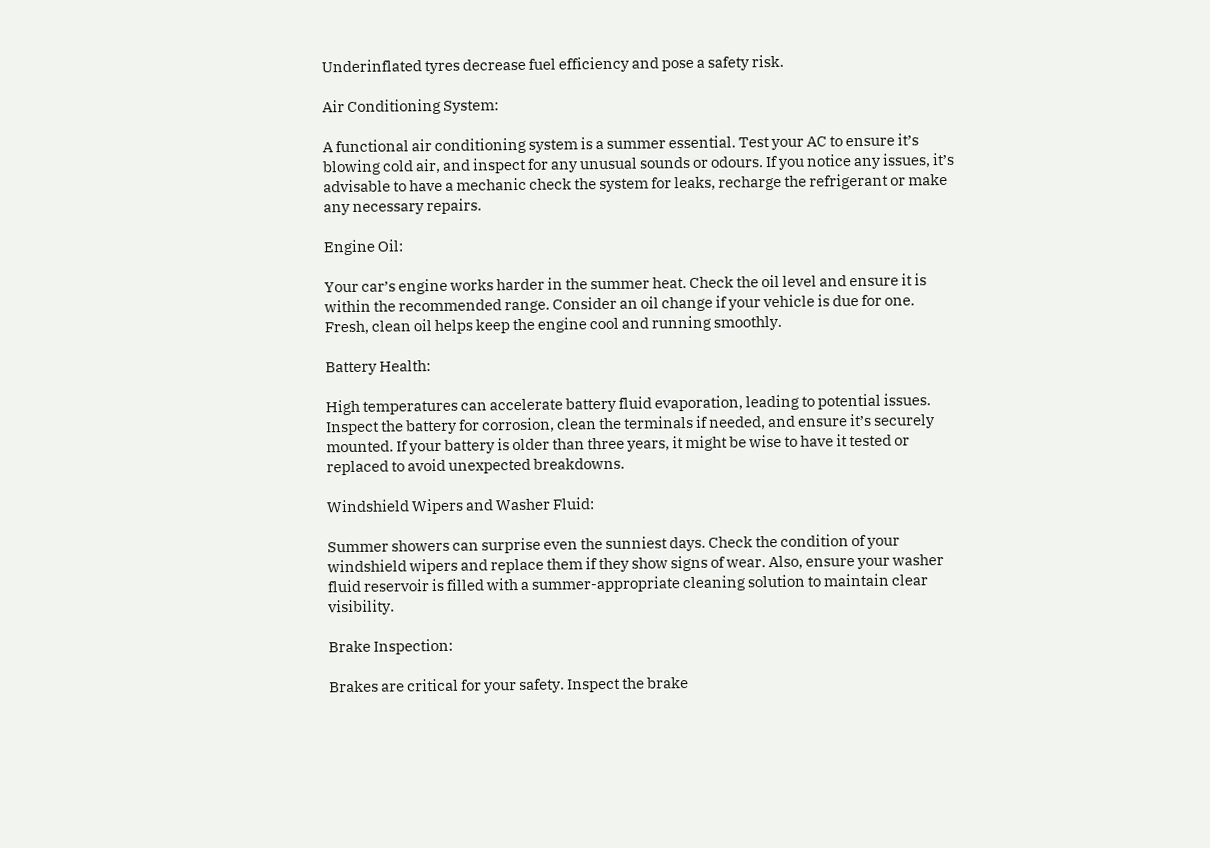Underinflated tyres decrease fuel efficiency and pose a safety risk.

Air Conditioning System:

A functional air conditioning system is a summer essential. Test your AC to ensure it’s blowing cold air, and inspect for any unusual sounds or odours. If you notice any issues, it’s advisable to have a mechanic check the system for leaks, recharge the refrigerant or make any necessary repairs.

Engine Oil:

Your car’s engine works harder in the summer heat. Check the oil level and ensure it is within the recommended range. Consider an oil change if your vehicle is due for one. Fresh, clean oil helps keep the engine cool and running smoothly.

Battery Health:

High temperatures can accelerate battery fluid evaporation, leading to potential issues. Inspect the battery for corrosion, clean the terminals if needed, and ensure it’s securely mounted. If your battery is older than three years, it might be wise to have it tested or replaced to avoid unexpected breakdowns.

Windshield Wipers and Washer Fluid:

Summer showers can surprise even the sunniest days. Check the condition of your windshield wipers and replace them if they show signs of wear. Also, ensure your washer fluid reservoir is filled with a summer-appropriate cleaning solution to maintain clear visibility.

Brake Inspection:

Brakes are critical for your safety. Inspect the brake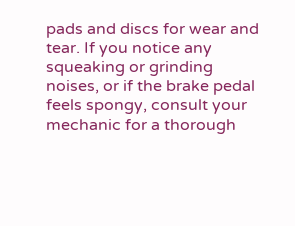pads and discs for wear and tear. If you notice any squeaking or grinding noises, or if the brake pedal feels spongy, consult your mechanic for a thorough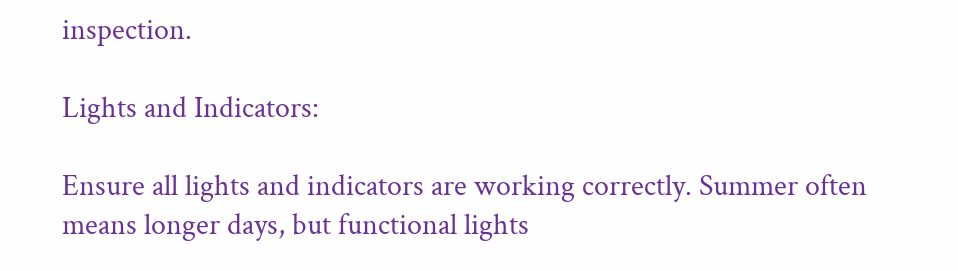inspection.

Lights and Indicators:

Ensure all lights and indicators are working correctly. Summer often means longer days, but functional lights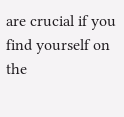are crucial if you find yourself on the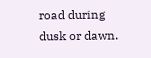road during dusk or dawn.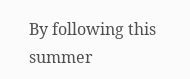By following this summer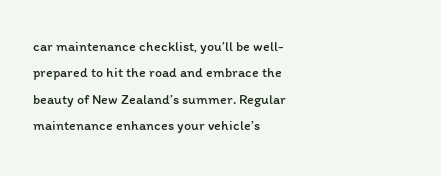car maintenance checklist, you’ll be well-prepared to hit the road and embrace the beauty of New Zealand’s summer. Regular maintenance enhances your vehicle’s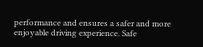performance and ensures a safer and more enjoyable driving experience. Safe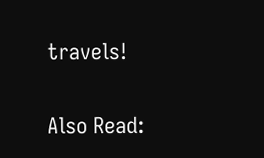travels!

Also Read: